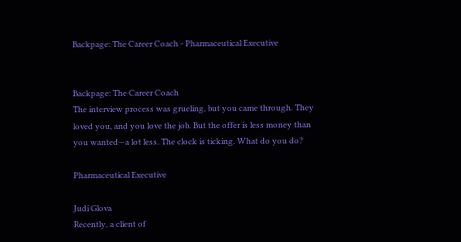Backpage: The Career Coach - Pharmaceutical Executive


Backpage: The Career Coach
The interview process was grueling, but you came through. They loved you, and you love the job. But the offer is less money than you wanted—a lot less. The clock is ticking. What do you do?

Pharmaceutical Executive

Judi Glova
Recently, a client of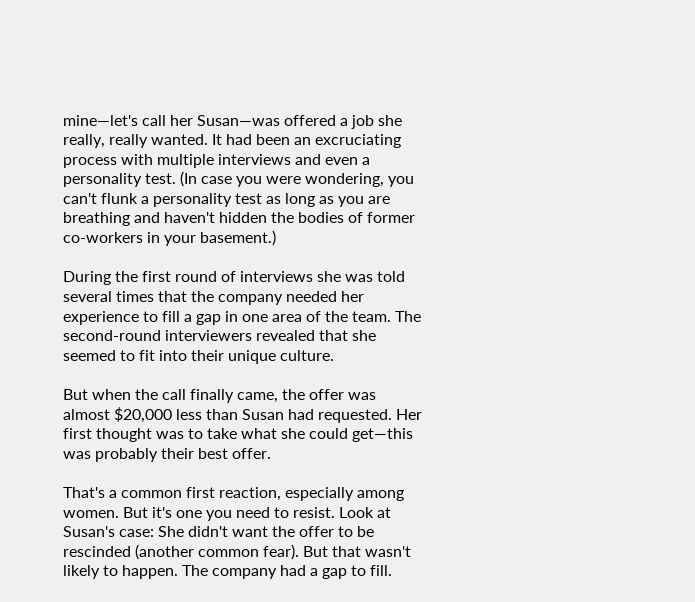mine—let's call her Susan—was offered a job she really, really wanted. It had been an excruciating process with multiple interviews and even a personality test. (In case you were wondering, you can't flunk a personality test as long as you are breathing and haven't hidden the bodies of former co-workers in your basement.)

During the first round of interviews she was told several times that the company needed her experience to fill a gap in one area of the team. The second-round interviewers revealed that she seemed to fit into their unique culture.

But when the call finally came, the offer was almost $20,000 less than Susan had requested. Her first thought was to take what she could get—this was probably their best offer.

That's a common first reaction, especially among women. But it's one you need to resist. Look at Susan's case: She didn't want the offer to be rescinded (another common fear). But that wasn't likely to happen. The company had a gap to fill.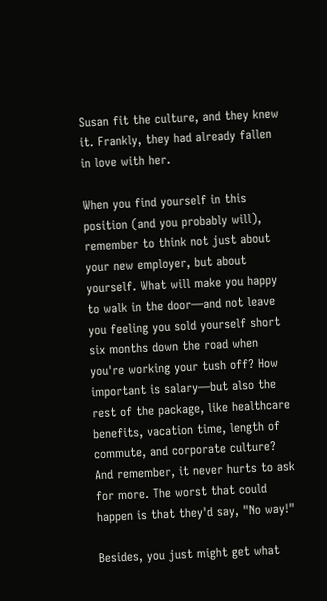Susan fit the culture, and they knew it. Frankly, they had already fallen in love with her.

When you find yourself in this position (and you probably will), remember to think not just about your new employer, but about yourself. What will make you happy to walk in the door—and not leave you feeling you sold yourself short six months down the road when you're working your tush off? How important is salary—but also the rest of the package, like healthcare benefits, vacation time, length of commute, and corporate culture? And remember, it never hurts to ask for more. The worst that could happen is that they'd say, "No way!"

Besides, you just might get what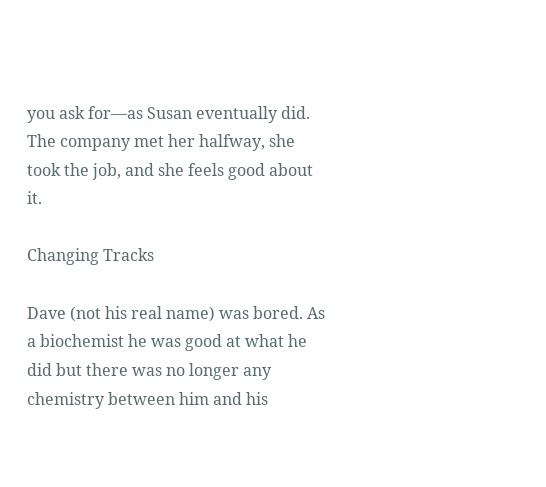you ask for—as Susan eventually did. The company met her halfway, she took the job, and she feels good about it.

Changing Tracks

Dave (not his real name) was bored. As a biochemist he was good at what he did but there was no longer any chemistry between him and his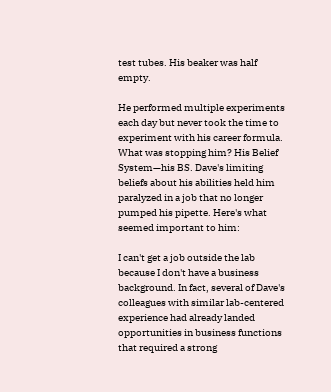test tubes. His beaker was half empty.

He performed multiple experiments each day but never took the time to experiment with his career formula. What was stopping him? His Belief System—his BS. Dave's limiting beliefs about his abilities held him paralyzed in a job that no longer pumped his pipette. Here's what seemed important to him:

I can't get a job outside the lab because I don't have a business background. In fact, several of Dave's colleagues with similar lab-centered experience had already landed opportunities in business functions that required a strong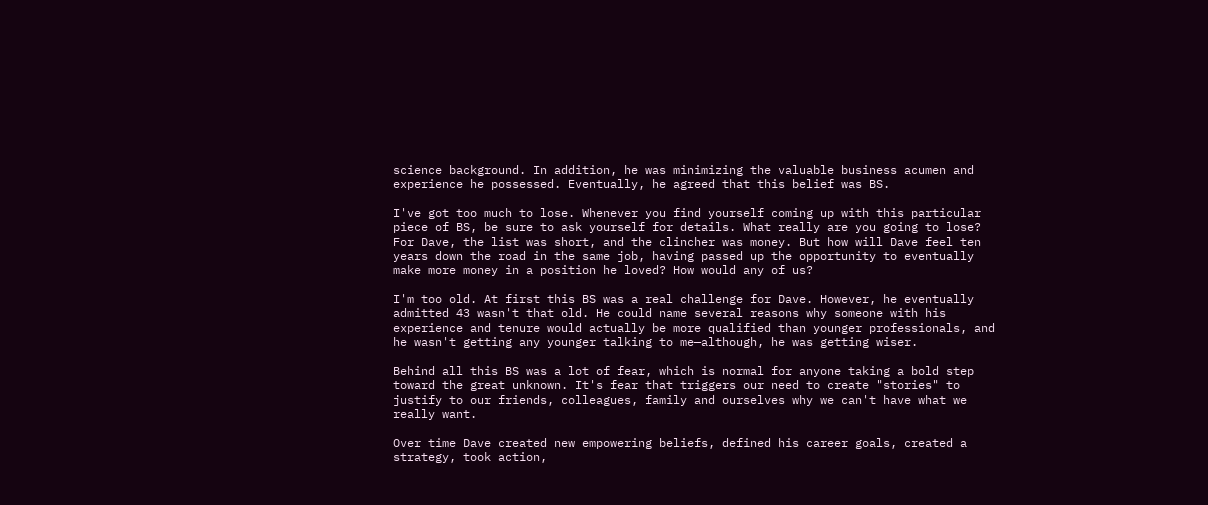science background. In addition, he was minimizing the valuable business acumen and experience he possessed. Eventually, he agreed that this belief was BS.

I've got too much to lose. Whenever you find yourself coming up with this particular piece of BS, be sure to ask yourself for details. What really are you going to lose? For Dave, the list was short, and the clincher was money. But how will Dave feel ten years down the road in the same job, having passed up the opportunity to eventually make more money in a position he loved? How would any of us?

I'm too old. At first this BS was a real challenge for Dave. However, he eventually admitted 43 wasn't that old. He could name several reasons why someone with his experience and tenure would actually be more qualified than younger professionals, and he wasn't getting any younger talking to me—although, he was getting wiser.

Behind all this BS was a lot of fear, which is normal for anyone taking a bold step toward the great unknown. It's fear that triggers our need to create "stories" to justify to our friends, colleagues, family and ourselves why we can't have what we really want.

Over time Dave created new empowering beliefs, defined his career goals, created a strategy, took action,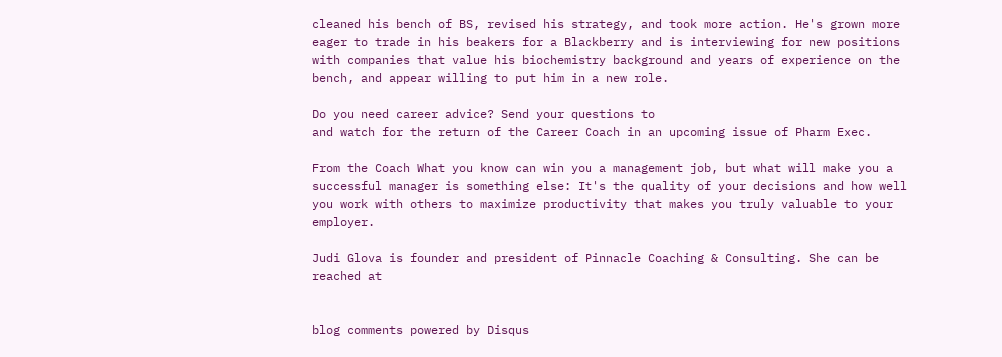cleaned his bench of BS, revised his strategy, and took more action. He's grown more eager to trade in his beakers for a Blackberry and is interviewing for new positions with companies that value his biochemistry background and years of experience on the bench, and appear willing to put him in a new role.

Do you need career advice? Send your questions to
and watch for the return of the Career Coach in an upcoming issue of Pharm Exec.

From the Coach What you know can win you a management job, but what will make you a successful manager is something else: It's the quality of your decisions and how well you work with others to maximize productivity that makes you truly valuable to your employer.

Judi Glova is founder and president of Pinnacle Coaching & Consulting. She can be reached at


blog comments powered by Disqus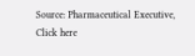Source: Pharmaceutical Executive,
Click here